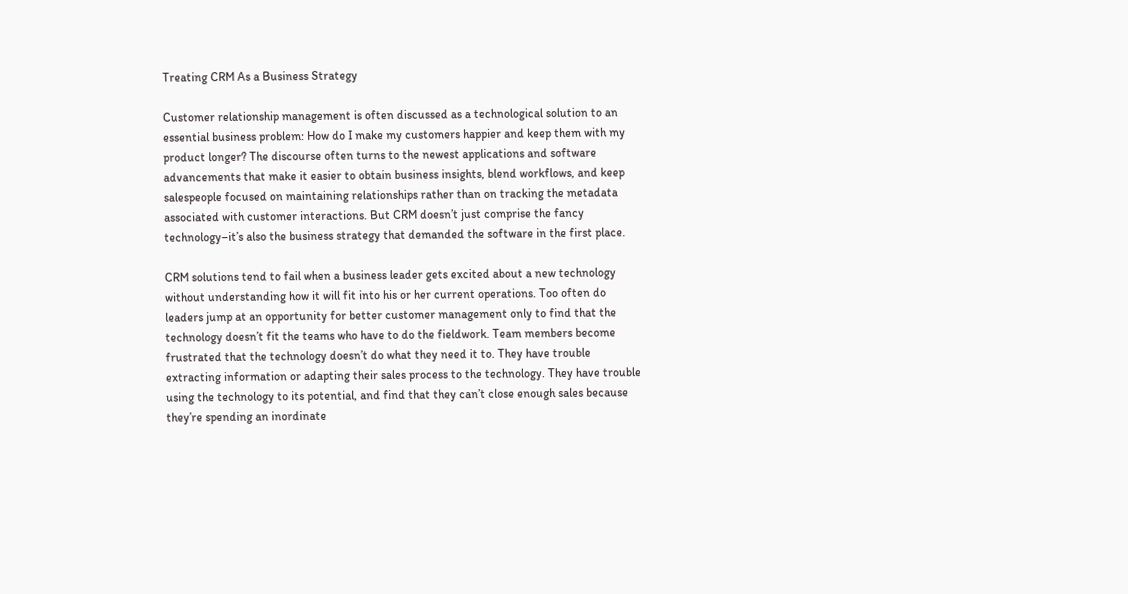Treating CRM As a Business Strategy

Customer relationship management is often discussed as a technological solution to an essential business problem: How do I make my customers happier and keep them with my product longer? The discourse often turns to the newest applications and software advancements that make it easier to obtain business insights, blend workflows, and keep salespeople focused on maintaining relationships rather than on tracking the metadata associated with customer interactions. But CRM doesn’t just comprise the fancy technology–it’s also the business strategy that demanded the software in the first place.

CRM solutions tend to fail when a business leader gets excited about a new technology without understanding how it will fit into his or her current operations. Too often do leaders jump at an opportunity for better customer management only to find that the technology doesn’t fit the teams who have to do the fieldwork. Team members become frustrated that the technology doesn’t do what they need it to. They have trouble extracting information or adapting their sales process to the technology. They have trouble using the technology to its potential, and find that they can’t close enough sales because they’re spending an inordinate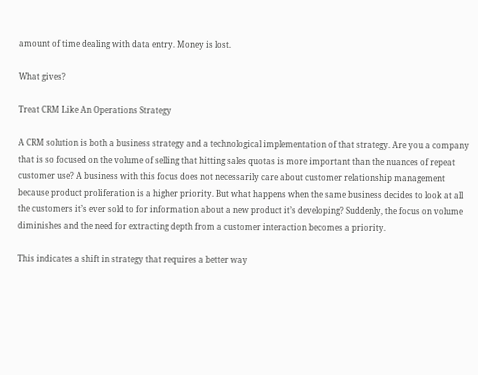amount of time dealing with data entry. Money is lost.

What gives?

Treat CRM Like An Operations Strategy

A CRM solution is both a business strategy and a technological implementation of that strategy. Are you a company that is so focused on the volume of selling that hitting sales quotas is more important than the nuances of repeat customer use? A business with this focus does not necessarily care about customer relationship management because product proliferation is a higher priority. But what happens when the same business decides to look at all the customers it’s ever sold to for information about a new product it’s developing? Suddenly, the focus on volume diminishes and the need for extracting depth from a customer interaction becomes a priority.

This indicates a shift in strategy that requires a better way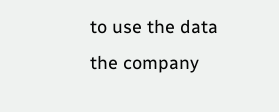to use the data the company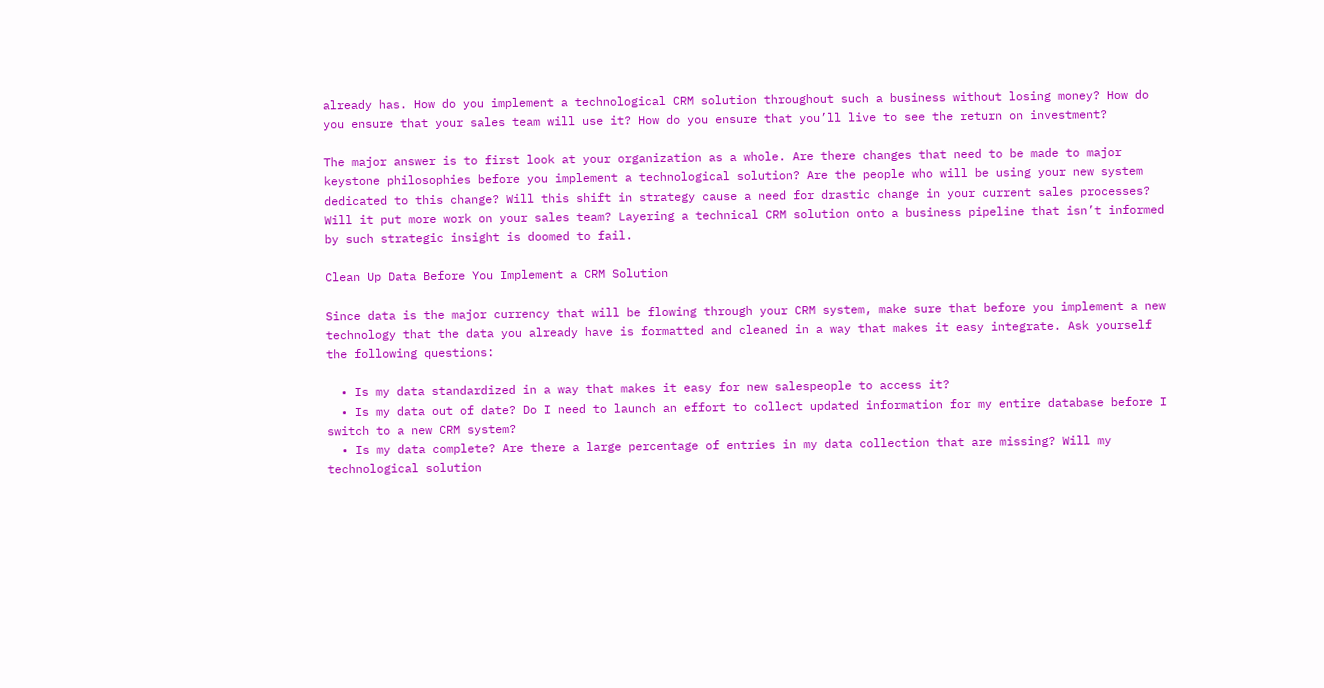already has. How do you implement a technological CRM solution throughout such a business without losing money? How do you ensure that your sales team will use it? How do you ensure that you’ll live to see the return on investment?

The major answer is to first look at your organization as a whole. Are there changes that need to be made to major keystone philosophies before you implement a technological solution? Are the people who will be using your new system dedicated to this change? Will this shift in strategy cause a need for drastic change in your current sales processes? Will it put more work on your sales team? Layering a technical CRM solution onto a business pipeline that isn’t informed by such strategic insight is doomed to fail.

Clean Up Data Before You Implement a CRM Solution

Since data is the major currency that will be flowing through your CRM system, make sure that before you implement a new technology that the data you already have is formatted and cleaned in a way that makes it easy integrate. Ask yourself the following questions:

  • Is my data standardized in a way that makes it easy for new salespeople to access it?
  • Is my data out of date? Do I need to launch an effort to collect updated information for my entire database before I switch to a new CRM system?
  • Is my data complete? Are there a large percentage of entries in my data collection that are missing? Will my technological solution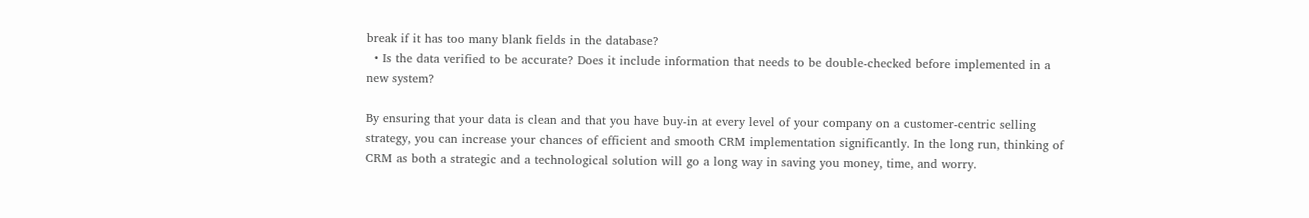break if it has too many blank fields in the database?
  • Is the data verified to be accurate? Does it include information that needs to be double-checked before implemented in a new system?

By ensuring that your data is clean and that you have buy-in at every level of your company on a customer-centric selling strategy, you can increase your chances of efficient and smooth CRM implementation significantly. In the long run, thinking of CRM as both a strategic and a technological solution will go a long way in saving you money, time, and worry.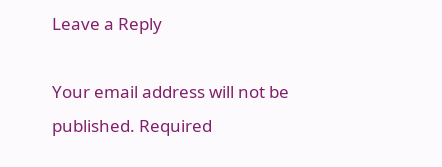Leave a Reply

Your email address will not be published. Required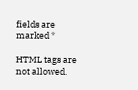fields are marked *

HTML tags are not allowed.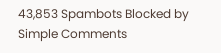43,853 Spambots Blocked by Simple Comments